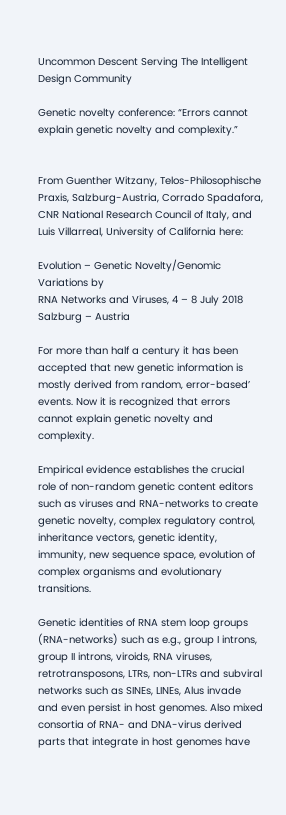Uncommon Descent Serving The Intelligent Design Community

Genetic novelty conference: “Errors cannot explain genetic novelty and complexity.”


From Guenther Witzany, Telos-Philosophische Praxis, Salzburg-Austria, Corrado Spadafora, CNR National Research Council of Italy, and Luis Villarreal, University of California here:

Evolution – Genetic Novelty/Genomic Variations by
RNA Networks and Viruses, 4 – 8 July 2018 Salzburg – Austria

For more than half a century it has been accepted that new genetic information is mostly derived from random‚ error-based’ events. Now it is recognized that errors cannot explain genetic novelty and complexity.

Empirical evidence establishes the crucial role of non-random genetic content editors such as viruses and RNA-networks to create genetic novelty, complex regulatory control, inheritance vectors, genetic identity, immunity, new sequence space, evolution of complex organisms and evolutionary transitions.

Genetic identities of RNA stem loop groups (RNA-networks) such as e.g., group I introns, group II introns, viroids, RNA viruses, retrotransposons, LTRs, non-LTRs and subviral networks such as SINEs, LINEs, Alus invade and even persist in host genomes. Also mixed consortia of RNA- and DNA-virus derived parts that integrate in host genomes have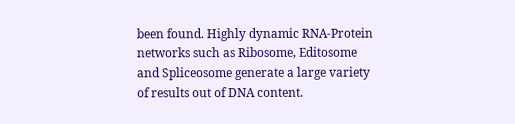been found. Highly dynamic RNA-Protein networks such as Ribosome, Editosome and Spliceosome generate a large variety of results out of DNA content.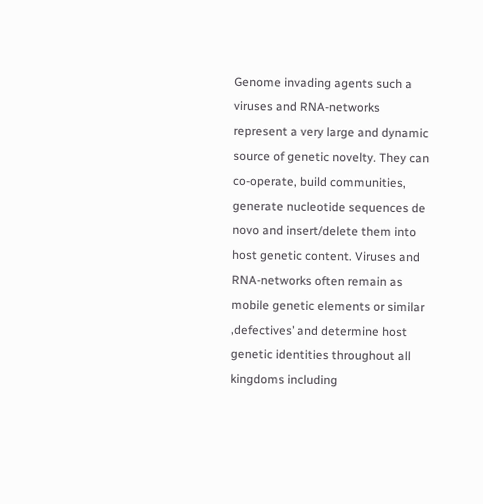Genome invading agents such a viruses and RNA-networks represent a very large and dynamic source of genetic novelty. They can co-operate, build communities, generate nucleotide sequences de novo and insert/delete them into host genetic content. Viruses and RNA-networks often remain as mobile genetic elements or similar ‚defectives’ and determine host genetic identities throughout all kingdoms including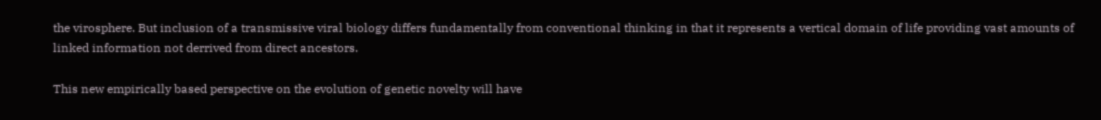the virosphere. But inclusion of a transmissive viral biology differs fundamentally from conventional thinking in that it represents a vertical domain of life providing vast amounts of linked information not derrived from direct ancestors.

This new empirically based perspective on the evolution of genetic novelty will have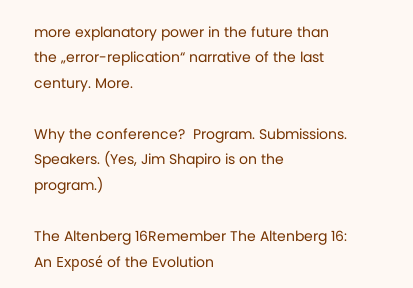more explanatory power in the future than the „error-replication“ narrative of the last century. More.

Why the conference?  Program. Submissions.  Speakers. (Yes, Jim Shapiro is on the program.)

The Altenberg 16Remember The Altenberg 16: An Exposé of the Evolution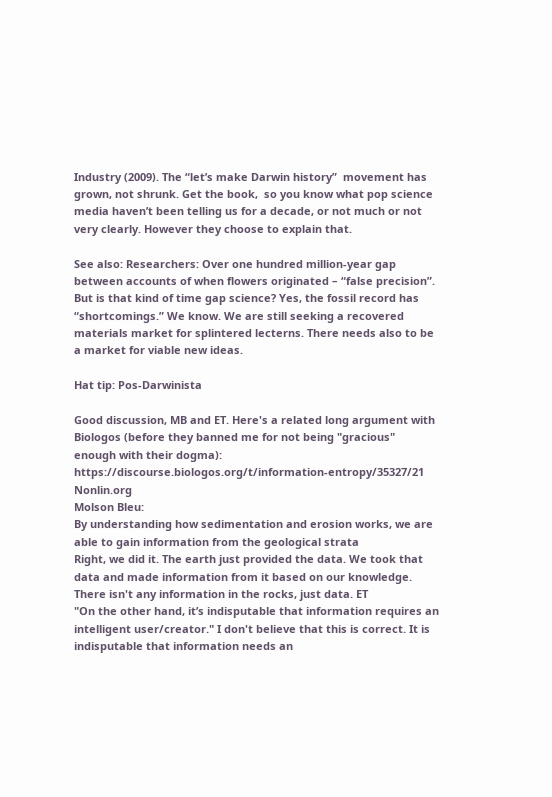Industry (2009). The “let’s make Darwin history”  movement has grown, not shrunk. Get the book,  so you know what pop science media haven’t been telling us for a decade, or not much or not very clearly. However they choose to explain that.

See also: Researchers: Over one hundred million-year gap between accounts of when flowers originated – “false precision”.  But is that kind of time gap science? Yes, the fossil record has “shortcomings.” We know. We are still seeking a recovered materials market for splintered lecterns. There needs also to be a market for viable new ideas.

Hat tip: Pos-Darwinista

Good discussion, MB and ET. Here's a related long argument with Biologos (before they banned me for not being "gracious" enough with their dogma): https://discourse.biologos.org/t/information-entropy/35327/21 Nonlin.org
Molson Bleu:
By understanding how sedimentation and erosion works, we are able to gain information from the geological strata
Right, we did it. The earth just provided the data. We took that data and made information from it based on our knowledge. There isn't any information in the rocks, just data. ET
"On the other hand, it’s indisputable that information requires an intelligent user/creator." I don't believe that this is correct. It is indisputable that information needs an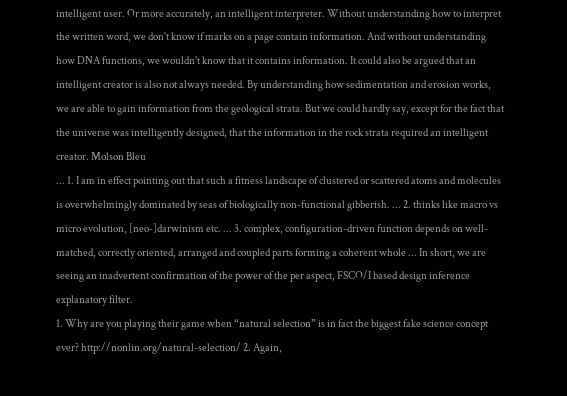intelligent user. Or more accurately, an intelligent interpreter. Without understanding how to interpret the written word, we don't know if marks on a page contain information. And without understanding how DNA functions, we wouldn't know that it contains information. It could also be argued that an intelligent creator is also not always needed. By understanding how sedimentation and erosion works, we are able to gain information from the geological strata. But we could hardly say, except for the fact that the universe was intelligently designed, that the information in the rock strata required an intelligent creator. Molson Bleu
... 1. I am in effect pointing out that such a fitness landscape of clustered or scattered atoms and molecules is overwhelmingly dominated by seas of biologically non-functional gibberish. ... 2. thinks like macro vs micro evolution, [neo-]darwinism etc. ... 3. complex, configuration-driven function depends on well-matched, correctly oriented, arranged and coupled parts forming a coherent whole ... In short, we are seeing an inadvertent confirmation of the power of the per aspect, FSCO/I based design inference explanatory filter.
1. Why are you playing their game when “natural selection” is in fact the biggest fake science concept ever? http://nonlin.org/natural-selection/ 2. Again,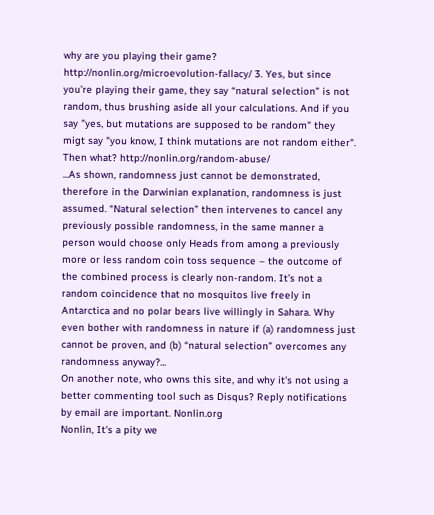why are you playing their game? http://nonlin.org/microevolution-fallacy/ 3. Yes, but since you’re playing their game, they say “natural selection” is not random, thus brushing aside all your calculations. And if you say "yes, but mutations are supposed to be random" they migt say "you know, I think mutations are not random either". Then what? http://nonlin.org/random-abuse/
...As shown, randomness just cannot be demonstrated, therefore in the Darwinian explanation, randomness is just assumed. “Natural selection” then intervenes to cancel any previously possible randomness, in the same manner a person would choose only Heads from among a previously more or less random coin toss sequence – the outcome of the combined process is clearly non-random. It’s not a random coincidence that no mosquitos live freely in Antarctica and no polar bears live willingly in Sahara. Why even bother with randomness in nature if (a) randomness just cannot be proven, and (b) “natural selection” overcomes any randomness anyway?...
On another note, who owns this site, and why it's not using a better commenting tool such as Disqus? Reply notifications by email are important. Nonlin.org
Nonlin, It's a pity we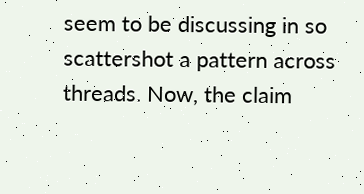seem to be discussing in so scattershot a pattern across threads. Now, the claim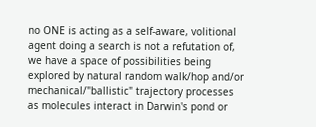no ONE is acting as a self-aware, volitional agent doing a search is not a refutation of, we have a space of possibilities being explored by natural random walk/hop and/or mechanical/"ballistic" trajectory processes as molecules interact in Darwin's pond or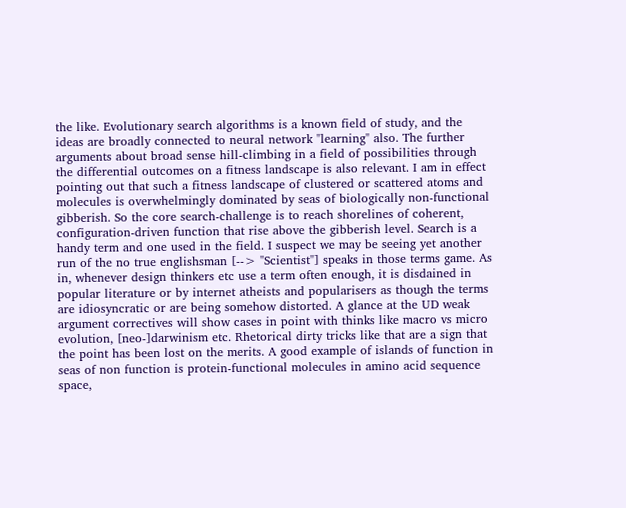the like. Evolutionary search algorithms is a known field of study, and the ideas are broadly connected to neural network "learning" also. The further arguments about broad sense hill-climbing in a field of possibilities through the differential outcomes on a fitness landscape is also relevant. I am in effect pointing out that such a fitness landscape of clustered or scattered atoms and molecules is overwhelmingly dominated by seas of biologically non-functional gibberish. So the core search-challenge is to reach shorelines of coherent, configuration-driven function that rise above the gibberish level. Search is a handy term and one used in the field. I suspect we may be seeing yet another run of the no true englishsman [--> "Scientist"] speaks in those terms game. As in, whenever design thinkers etc use a term often enough, it is disdained in popular literature or by internet atheists and popularisers as though the terms are idiosyncratic or are being somehow distorted. A glance at the UD weak argument correctives will show cases in point with thinks like macro vs micro evolution, [neo-]darwinism etc. Rhetorical dirty tricks like that are a sign that the point has been lost on the merits. A good example of islands of function in seas of non function is protein-functional molecules in amino acid sequence space,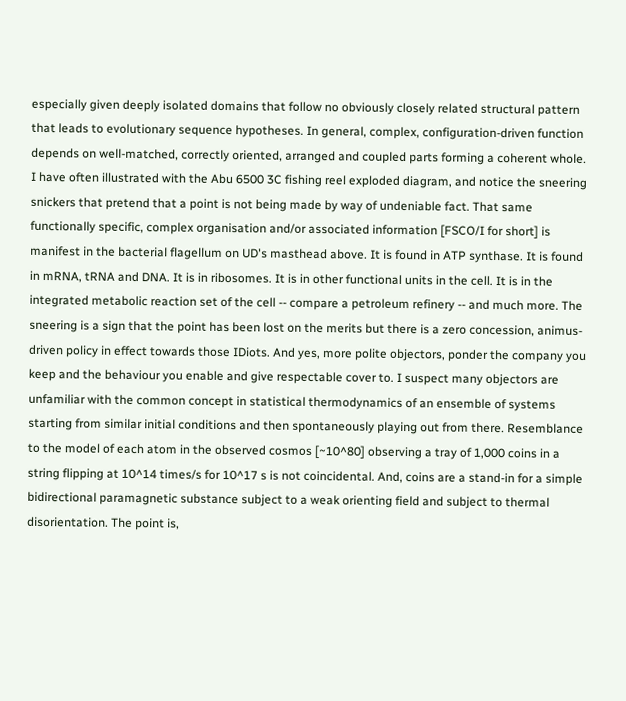especially given deeply isolated domains that follow no obviously closely related structural pattern that leads to evolutionary sequence hypotheses. In general, complex, configuration-driven function depends on well-matched, correctly oriented, arranged and coupled parts forming a coherent whole. I have often illustrated with the Abu 6500 3C fishing reel exploded diagram, and notice the sneering snickers that pretend that a point is not being made by way of undeniable fact. That same functionally specific, complex organisation and/or associated information [FSCO/I for short] is manifest in the bacterial flagellum on UD's masthead above. It is found in ATP synthase. It is found in mRNA, tRNA and DNA. It is in ribosomes. It is in other functional units in the cell. It is in the integrated metabolic reaction set of the cell -- compare a petroleum refinery -- and much more. The sneering is a sign that the point has been lost on the merits but there is a zero concession, animus-driven policy in effect towards those IDiots. And yes, more polite objectors, ponder the company you keep and the behaviour you enable and give respectable cover to. I suspect many objectors are unfamiliar with the common concept in statistical thermodynamics of an ensemble of systems starting from similar initial conditions and then spontaneously playing out from there. Resemblance to the model of each atom in the observed cosmos [~10^80] observing a tray of 1,000 coins in a string flipping at 10^14 times/s for 10^17 s is not coincidental. And, coins are a stand-in for a simple bidirectional paramagnetic substance subject to a weak orienting field and subject to thermal disorientation. The point is,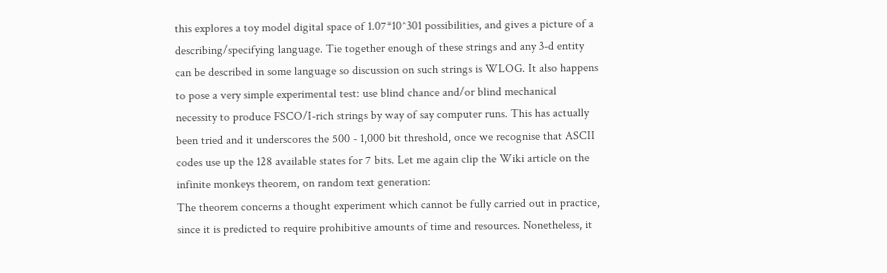this explores a toy model digital space of 1.07*10^301 possibilities, and gives a picture of a describing/specifying language. Tie together enough of these strings and any 3-d entity can be described in some language so discussion on such strings is WLOG. It also happens to pose a very simple experimental test: use blind chance and/or blind mechanical necessity to produce FSCO/I-rich strings by way of say computer runs. This has actually been tried and it underscores the 500 - 1,000 bit threshold, once we recognise that ASCII codes use up the 128 available states for 7 bits. Let me again clip the Wiki article on the infinite monkeys theorem, on random text generation:
The theorem concerns a thought experiment which cannot be fully carried out in practice, since it is predicted to require prohibitive amounts of time and resources. Nonetheless, it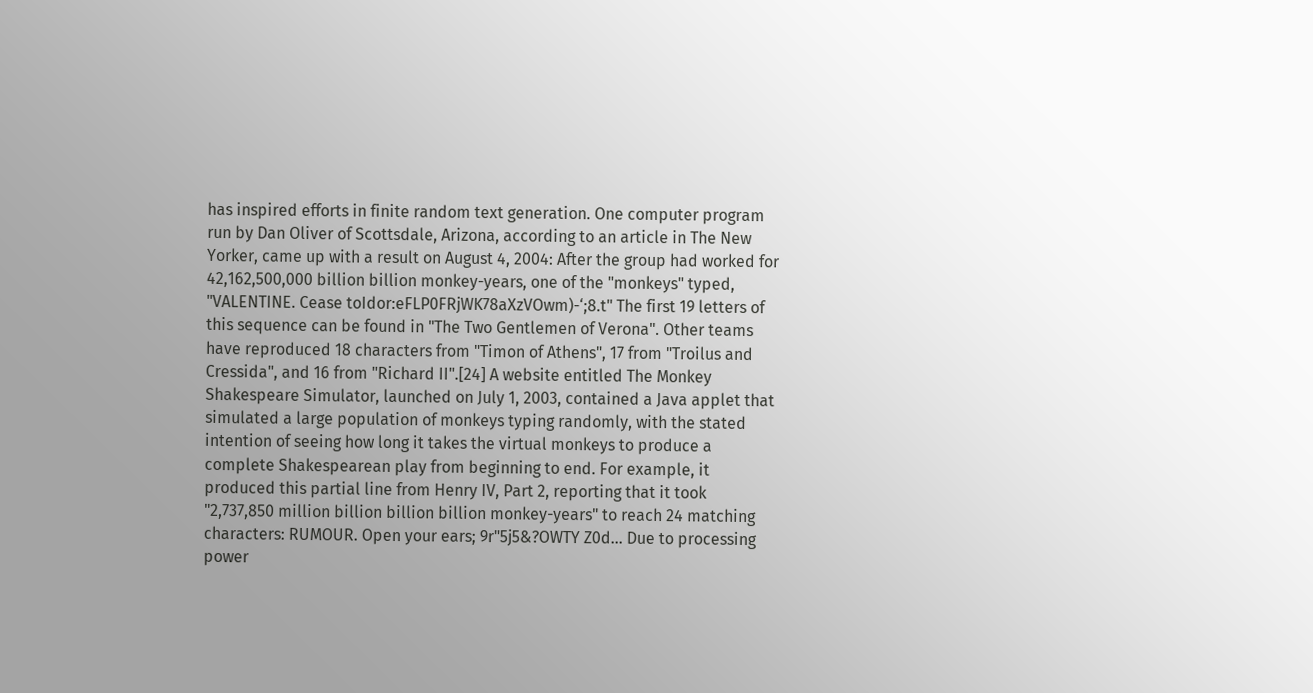has inspired efforts in finite random text generation. One computer program run by Dan Oliver of Scottsdale, Arizona, according to an article in The New Yorker, came up with a result on August 4, 2004: After the group had worked for 42,162,500,000 billion billion monkey-years, one of the "monkeys" typed, "VALENTINE. Cease toIdor:eFLP0FRjWK78aXzVOwm)-‘;8.t" The first 19 letters of this sequence can be found in "The Two Gentlemen of Verona". Other teams have reproduced 18 characters from "Timon of Athens", 17 from "Troilus and Cressida", and 16 from "Richard II".[24] A website entitled The Monkey Shakespeare Simulator, launched on July 1, 2003, contained a Java applet that simulated a large population of monkeys typing randomly, with the stated intention of seeing how long it takes the virtual monkeys to produce a complete Shakespearean play from beginning to end. For example, it produced this partial line from Henry IV, Part 2, reporting that it took "2,737,850 million billion billion billion monkey-years" to reach 24 matching characters: RUMOUR. Open your ears; 9r"5j5&?OWTY Z0d... Due to processing power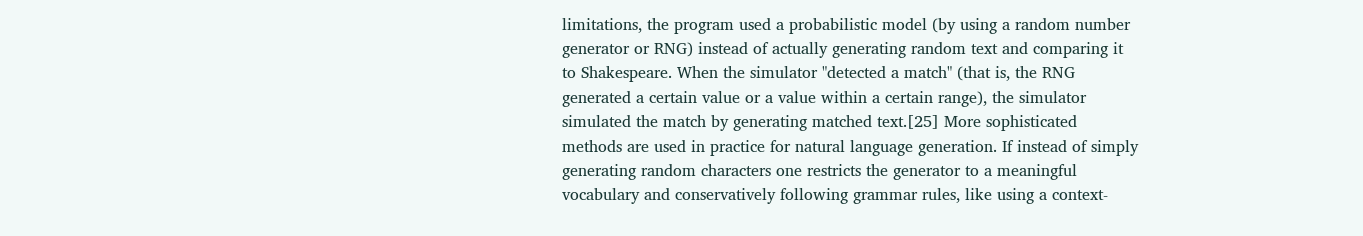limitations, the program used a probabilistic model (by using a random number generator or RNG) instead of actually generating random text and comparing it to Shakespeare. When the simulator "detected a match" (that is, the RNG generated a certain value or a value within a certain range), the simulator simulated the match by generating matched text.[25] More sophisticated methods are used in practice for natural language generation. If instead of simply generating random characters one restricts the generator to a meaningful vocabulary and conservatively following grammar rules, like using a context-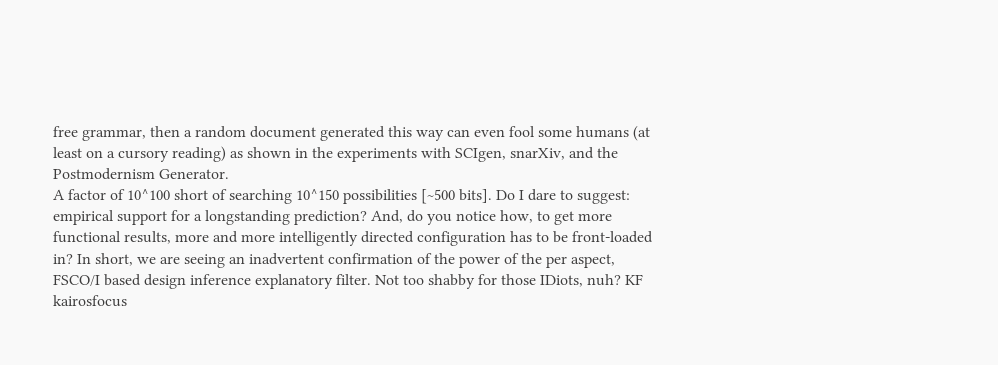free grammar, then a random document generated this way can even fool some humans (at least on a cursory reading) as shown in the experiments with SCIgen, snarXiv, and the Postmodernism Generator.
A factor of 10^100 short of searching 10^150 possibilities [~500 bits]. Do I dare to suggest: empirical support for a longstanding prediction? And, do you notice how, to get more functional results, more and more intelligently directed configuration has to be front-loaded in? In short, we are seeing an inadvertent confirmation of the power of the per aspect, FSCO/I based design inference explanatory filter. Not too shabby for those IDiots, nuh? KF kairosfocus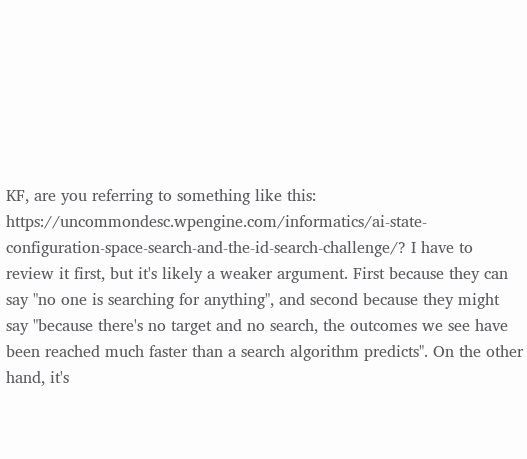KF, are you referring to something like this: https://uncommondesc.wpengine.com/informatics/ai-state-configuration-space-search-and-the-id-search-challenge/? I have to review it first, but it's likely a weaker argument. First because they can say "no one is searching for anything", and second because they might say "because there's no target and no search, the outcomes we see have been reached much faster than a search algorithm predicts". On the other hand, it's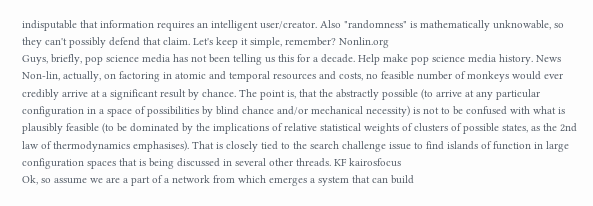indisputable that information requires an intelligent user/creator. Also "randomness" is mathematically unknowable, so they can't possibly defend that claim. Let's keep it simple, remember? Nonlin.org
Guys, briefly, pop science media has not been telling us this for a decade. Help make pop science media history. News
Non-lin, actually, on factoring in atomic and temporal resources and costs, no feasible number of monkeys would ever credibly arrive at a significant result by chance. The point is, that the abstractly possible (to arrive at any particular configuration in a space of possibilities by blind chance and/or mechanical necessity) is not to be confused with what is plausibly feasible (to be dominated by the implications of relative statistical weights of clusters of possible states, as the 2nd law of thermodynamics emphasises). That is closely tied to the search challenge issue to find islands of function in large configuration spaces that is being discussed in several other threads. KF kairosfocus
Ok, so assume we are a part of a network from which emerges a system that can build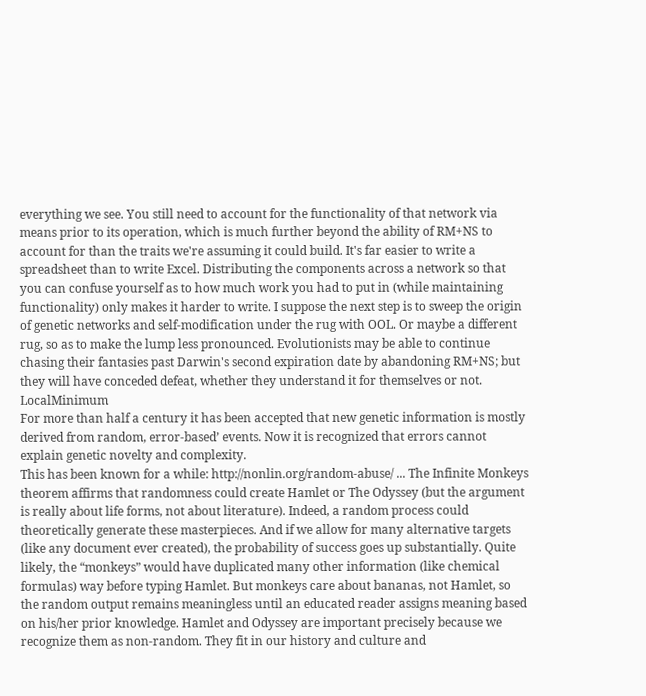everything we see. You still need to account for the functionality of that network via means prior to its operation, which is much further beyond the ability of RM+NS to account for than the traits we're assuming it could build. It's far easier to write a spreadsheet than to write Excel. Distributing the components across a network so that you can confuse yourself as to how much work you had to put in (while maintaining functionality) only makes it harder to write. I suppose the next step is to sweep the origin of genetic networks and self-modification under the rug with OOL. Or maybe a different rug, so as to make the lump less pronounced. Evolutionists may be able to continue chasing their fantasies past Darwin's second expiration date by abandoning RM+NS; but they will have conceded defeat, whether they understand it for themselves or not. LocalMinimum
For more than half a century it has been accepted that new genetic information is mostly derived from random‚ error-based’ events. Now it is recognized that errors cannot explain genetic novelty and complexity.
This has been known for a while: http://nonlin.org/random-abuse/ ... The Infinite Monkeys theorem affirms that randomness could create Hamlet or The Odyssey (but the argument is really about life forms, not about literature). Indeed, a random process could theoretically generate these masterpieces. And if we allow for many alternative targets (like any document ever created), the probability of success goes up substantially. Quite likely, the “monkeys” would have duplicated many other information (like chemical formulas) way before typing Hamlet. But monkeys care about bananas, not Hamlet, so the random output remains meaningless until an educated reader assigns meaning based on his/her prior knowledge. Hamlet and Odyssey are important precisely because we recognize them as non-random. They fit in our history and culture and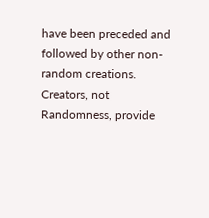have been preceded and followed by other non-random creations. Creators, not Randomness, provide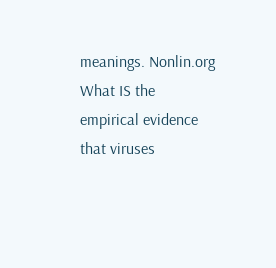meanings. Nonlin.org
What IS the empirical evidence that viruses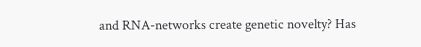and RNA-networks create genetic novelty? Has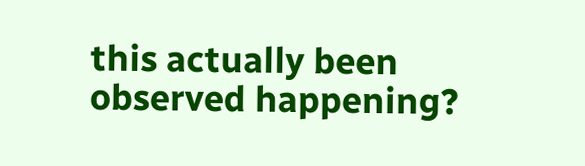this actually been observed happening?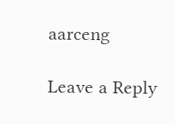aarceng

Leave a Reply